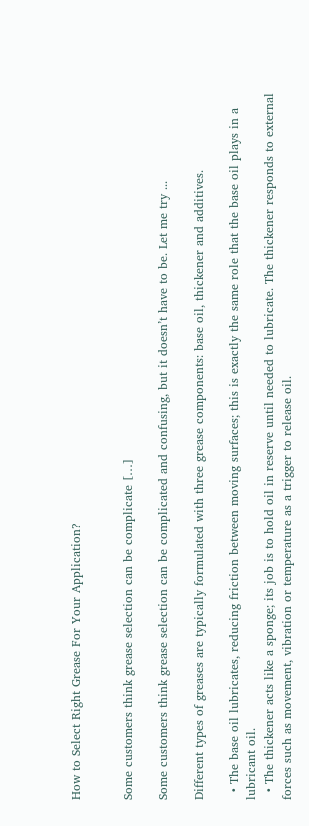How to Select Right Grease For Your Application?


Some customers think grease selection can be complicate […]

Some customers think grease selection can be complicated and confusing, but it doesn’t have to be. Let me try ...

Different types of greases are typically formulated with three grease components: base oil, thickener and additives.

  • The base oil lubricates, reducing friction between moving surfaces; this is exactly the same role that the base oil plays in a lubricant oil.
  • The thickener acts like a sponge; its job is to hold oil in reserve until needed to lubricate. The thickener responds to external forces such as movement, vibration or temperature as a trigger to release oil.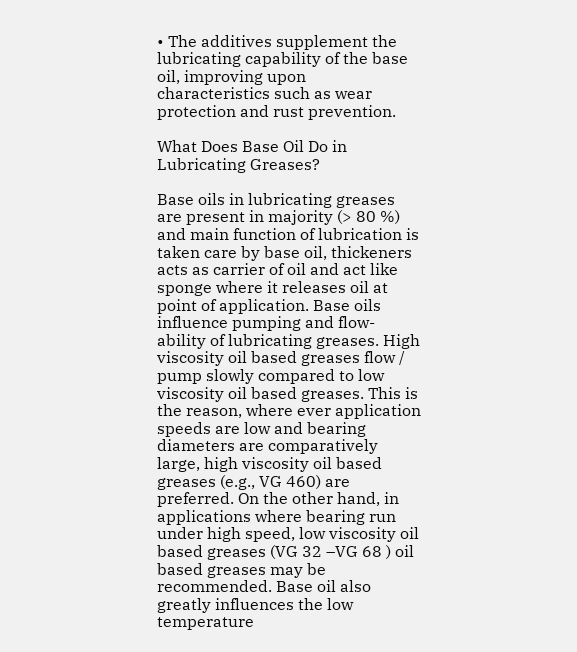• The additives supplement the lubricating capability of the base oil, improving upon characteristics such as wear protection and rust prevention.

What Does Base Oil Do in Lubricating Greases?

Base oils in lubricating greases are present in majority (> 80 %) and main function of lubrication is taken care by base oil, thickeners acts as carrier of oil and act like sponge where it releases oil at point of application. Base oils influence pumping and flow-ability of lubricating greases. High viscosity oil based greases flow / pump slowly compared to low viscosity oil based greases. This is the reason, where ever application speeds are low and bearing diameters are comparatively large, high viscosity oil based greases (e.g., VG 460) are preferred. On the other hand, in applications where bearing run under high speed, low viscosity oil based greases (VG 32 –VG 68 ) oil based greases may be recommended. Base oil also greatly influences the low temperature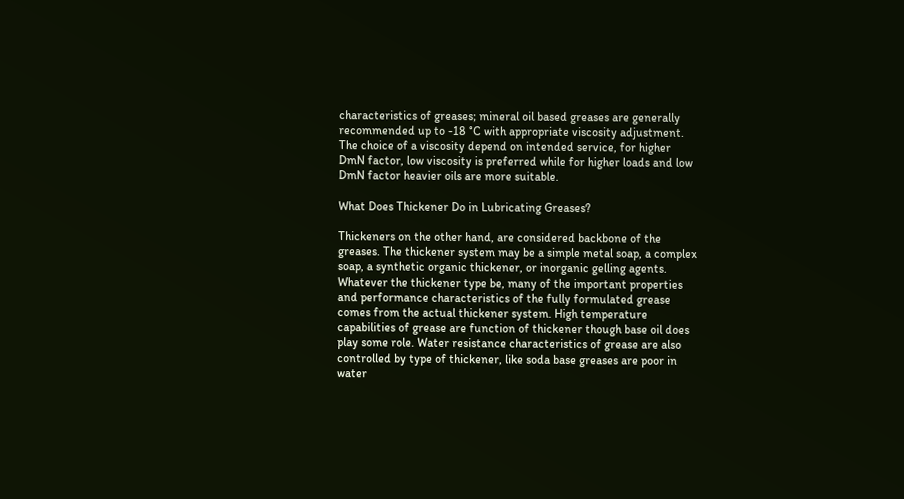characteristics of greases; mineral oil based greases are generally recommended up to -18 °C with appropriate viscosity adjustment. The choice of a viscosity depend on intended service, for higher DmN factor, low viscosity is preferred while for higher loads and low DmN factor heavier oils are more suitable.

What Does Thickener Do in Lubricating Greases?

Thickeners on the other hand, are considered backbone of the greases. The thickener system may be a simple metal soap, a complex soap, a synthetic organic thickener, or inorganic gelling agents. Whatever the thickener type be, many of the important properties and performance characteristics of the fully formulated grease comes from the actual thickener system. High temperature capabilities of grease are function of thickener though base oil does play some role. Water resistance characteristics of grease are also controlled by type of thickener, like soda base greases are poor in water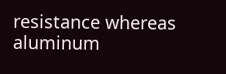resistance whereas aluminum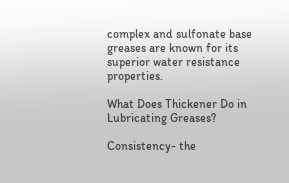complex and sulfonate base greases are known for its superior water resistance properties.

What Does Thickener Do in Lubricating Greases?

Consistency- the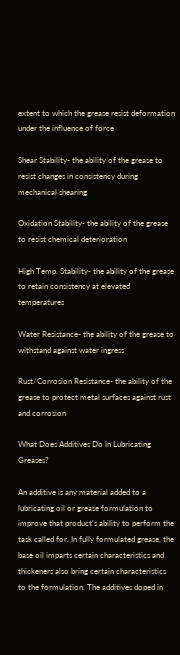extent to which the grease resist deformation under the influence of force

Shear Stability- the ability of the grease to resist changes in consistency during mechanical shearing

Oxidation Stability- the ability of the grease to resist chemical deterioration

High Temp. Stability- the ability of the grease to retain consistency at elevated temperatures

Water Resistance- the ability of the grease to withstand against water ingress

Rust/Corrosion Resistance- the ability of the grease to protect metal surfaces against rust and corrosion

What Does Additives Do in Lubricating Greases?

An additive is any material added to a lubricating oil or grease formulation to improve that product’s ability to perform the task called for. In fully formulated grease, the base oil imparts certain characteristics and thickeners also bring certain characteristics to the formulation. The additives doped in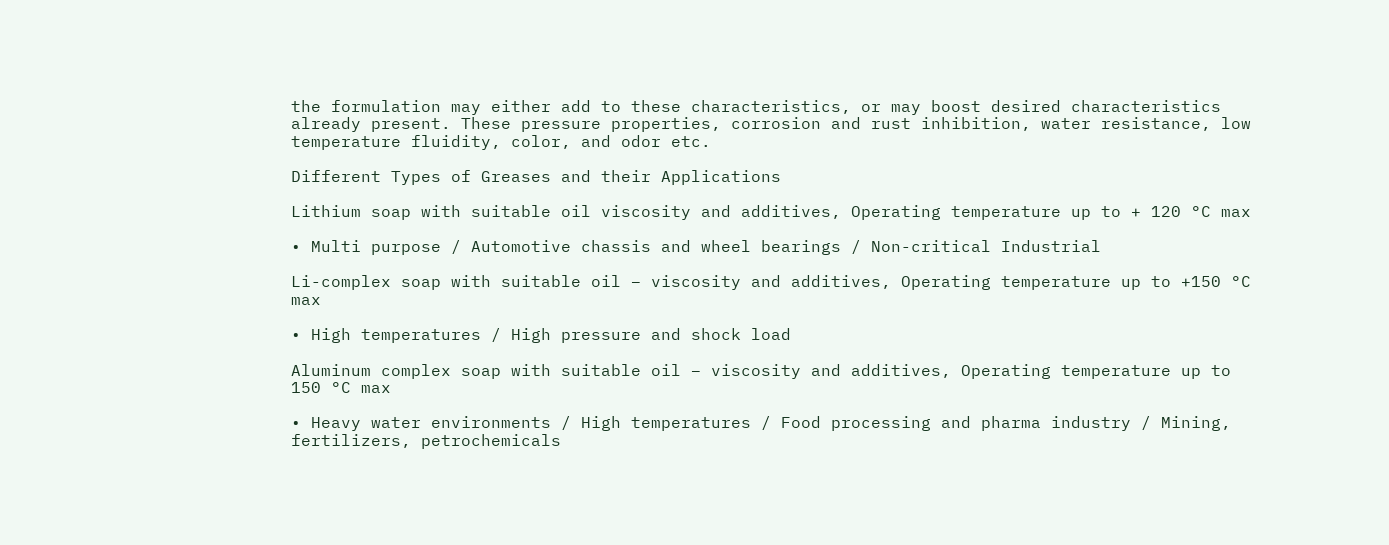the formulation may either add to these characteristics, or may boost desired characteristics already present. These pressure properties, corrosion and rust inhibition, water resistance, low temperature fluidity, color, and odor etc.

Different Types of Greases and their Applications

Lithium soap with suitable oil viscosity and additives, Operating temperature up to + 120 °C max

• Multi purpose / Automotive chassis and wheel bearings / Non-critical Industrial

Li-complex soap with suitable oil – viscosity and additives, Operating temperature up to +150 °C max

• High temperatures / High pressure and shock load

Aluminum complex soap with suitable oil – viscosity and additives, Operating temperature up to 150 °C max

• Heavy water environments / High temperatures / Food processing and pharma industry / Mining, fertilizers, petrochemicals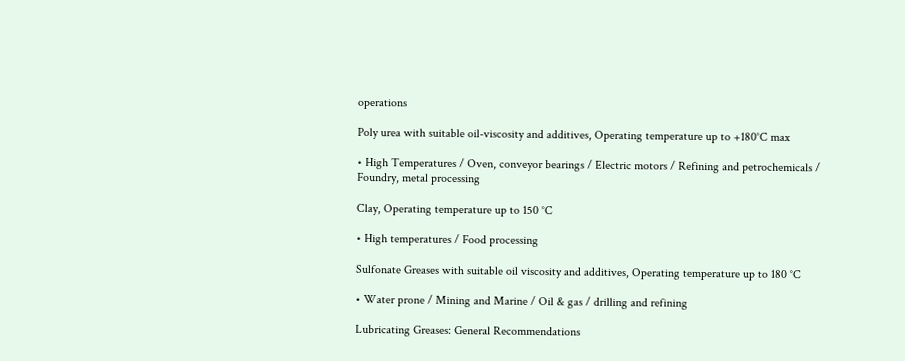operations

Poly urea with suitable oil-viscosity and additives, Operating temperature up to +180°C max

• High Temperatures / Oven, conveyor bearings / Electric motors / Refining and petrochemicals / Foundry, metal processing

Clay, Operating temperature up to 150 °C

• High temperatures / Food processing

Sulfonate Greases with suitable oil viscosity and additives, Operating temperature up to 180 °C

• Water prone / Mining and Marine / Oil & gas / drilling and refining

Lubricating Greases: General Recommendations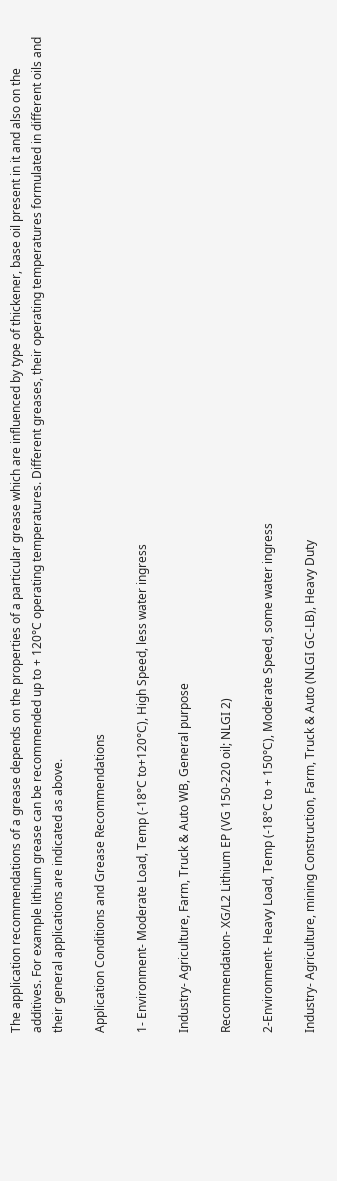The application recommendations of a grease depends on the properties of a particular grease which are influenced by type of thickener, base oil present in it and also on the additives. For example lithium grease can be recommended up to + 120°C operating temperatures. Different greases, their operating temperatures formulated in different oils and their general applications are indicated as above.

Application Conditions and Grease Recommendations

1- Environment- Moderate Load, Temp (-18°C to+120°C), High Speed, less water ingress

Industry- Agriculture, Farm, Truck & Auto WB, General purpose

Recommendation- XG/L2 Lithium EP (VG 150-220 oil; NLGI 2)

2-Environment- Heavy Load, Temp (-18°C to + 150°C), Moderate Speed, some water ingress

Industry- Agriculture, mining Construction, Farm, Truck & Auto (NLGI GC-LB), Heavy Duty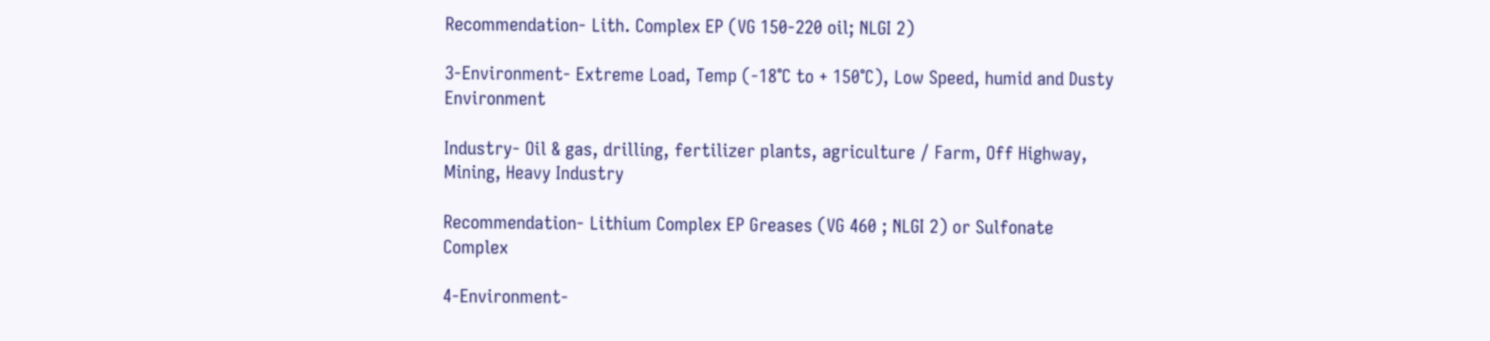Recommendation- Lith. Complex EP (VG 150-220 oil; NLGI 2)

3-Environment- Extreme Load, Temp (-18°C to + 150°C), Low Speed, humid and Dusty Environment

Industry- Oil & gas, drilling, fertilizer plants, agriculture / Farm, Off Highway, Mining, Heavy Industry

Recommendation- Lithium Complex EP Greases (VG 460 ; NLGI 2) or Sulfonate Complex

4-Environment-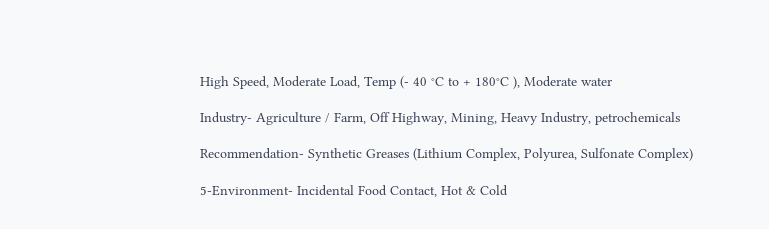High Speed, Moderate Load, Temp (- 40 °C to + 180°C ), Moderate water

Industry- Agriculture / Farm, Off Highway, Mining, Heavy Industry, petrochemicals

Recommendation- Synthetic Greases (Lithium Complex, Polyurea, Sulfonate Complex)

5-Environment- Incidental Food Contact, Hot & Cold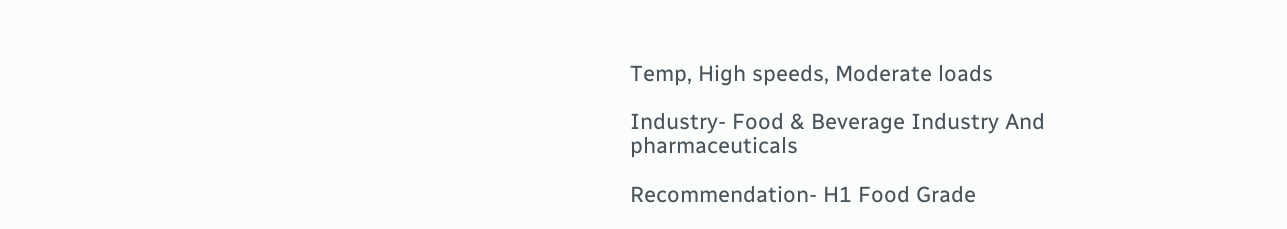Temp, High speeds, Moderate loads

Industry- Food & Beverage Industry And pharmaceuticals

Recommendation- H1 Food Grade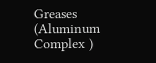Greases (Aluminum Complex )